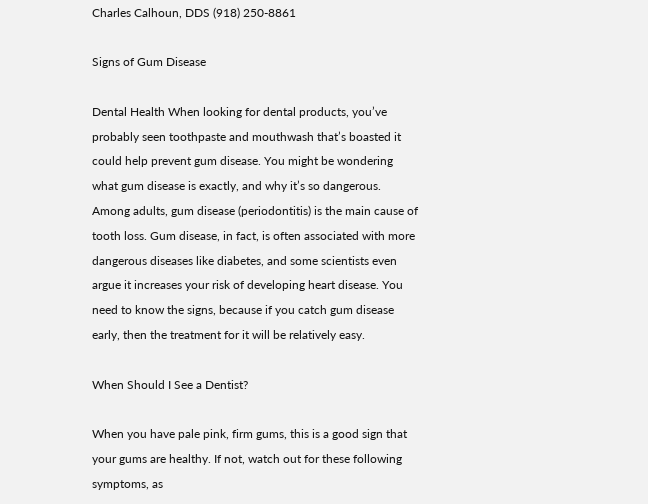Charles Calhoun, DDS (918) 250-8861

Signs of Gum Disease

Dental Health When looking for dental products, you’ve probably seen toothpaste and mouthwash that’s boasted it could help prevent gum disease. You might be wondering what gum disease is exactly, and why it’s so dangerous. Among adults, gum disease (periodontitis) is the main cause of tooth loss. Gum disease, in fact, is often associated with more dangerous diseases like diabetes, and some scientists even argue it increases your risk of developing heart disease. You need to know the signs, because if you catch gum disease early, then the treatment for it will be relatively easy.

When Should I See a Dentist?

When you have pale pink, firm gums, this is a good sign that your gums are healthy. If not, watch out for these following symptoms, as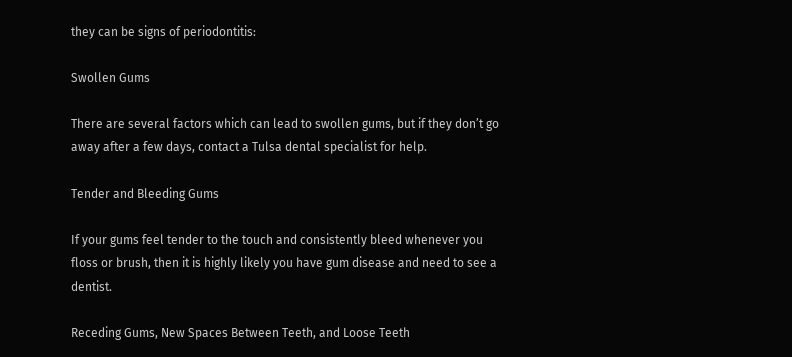they can be signs of periodontitis:

Swollen Gums

There are several factors which can lead to swollen gums, but if they don’t go away after a few days, contact a Tulsa dental specialist for help.

Tender and Bleeding Gums

If your gums feel tender to the touch and consistently bleed whenever you floss or brush, then it is highly likely you have gum disease and need to see a dentist.

Receding Gums, New Spaces Between Teeth, and Loose Teeth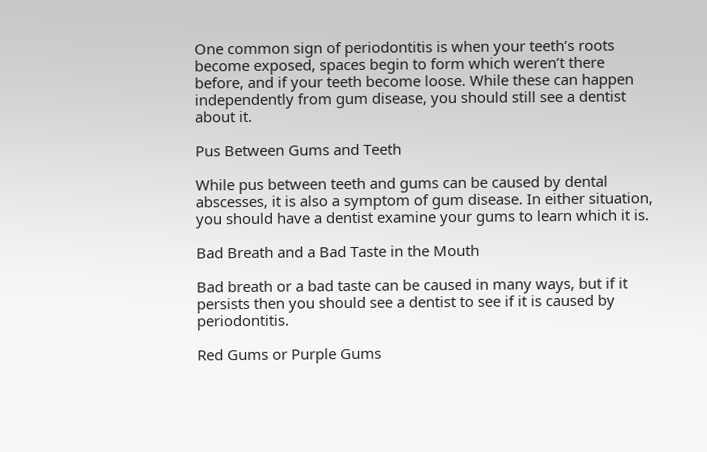One common sign of periodontitis is when your teeth’s roots become exposed, spaces begin to form which weren’t there before, and if your teeth become loose. While these can happen independently from gum disease, you should still see a dentist about it.

Pus Between Gums and Teeth

While pus between teeth and gums can be caused by dental abscesses, it is also a symptom of gum disease. In either situation, you should have a dentist examine your gums to learn which it is.

Bad Breath and a Bad Taste in the Mouth

Bad breath or a bad taste can be caused in many ways, but if it persists then you should see a dentist to see if it is caused by periodontitis.

Red Gums or Purple Gums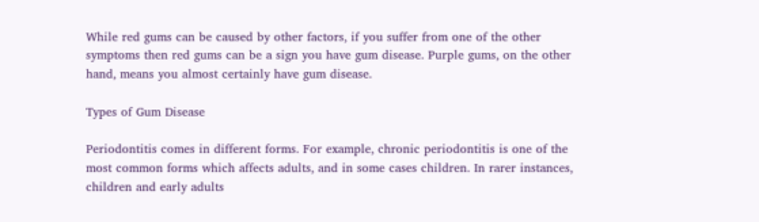While red gums can be caused by other factors, if you suffer from one of the other symptoms then red gums can be a sign you have gum disease. Purple gums, on the other hand, means you almost certainly have gum disease.

Types of Gum Disease

Periodontitis comes in different forms. For example, chronic periodontitis is one of the most common forms which affects adults, and in some cases children. In rarer instances, children and early adults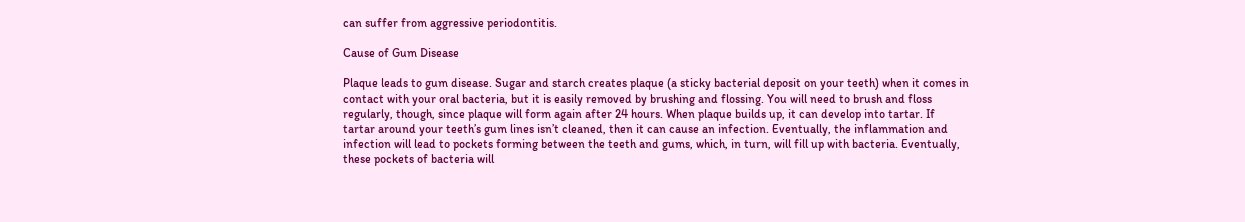can suffer from aggressive periodontitis.

Cause of Gum Disease

Plaque leads to gum disease. Sugar and starch creates plaque (a sticky bacterial deposit on your teeth) when it comes in contact with your oral bacteria, but it is easily removed by brushing and flossing. You will need to brush and floss regularly, though, since plaque will form again after 24 hours. When plaque builds up, it can develop into tartar. If tartar around your teeth’s gum lines isn’t cleaned, then it can cause an infection. Eventually, the inflammation and infection will lead to pockets forming between the teeth and gums, which, in turn, will fill up with bacteria. Eventually, these pockets of bacteria will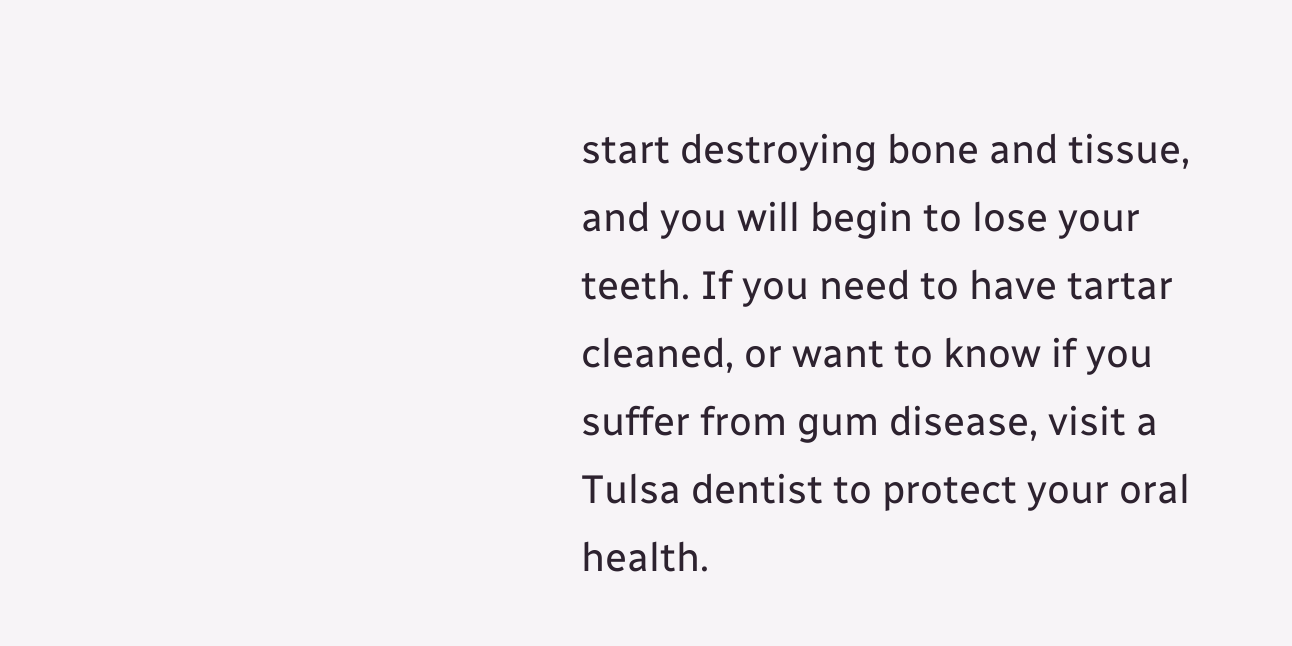start destroying bone and tissue, and you will begin to lose your teeth. If you need to have tartar cleaned, or want to know if you suffer from gum disease, visit a Tulsa dentist to protect your oral health.